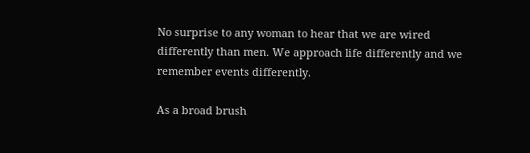No surprise to any woman to hear that we are wired differently than men. We approach life differently and we remember events differently.

As a broad brush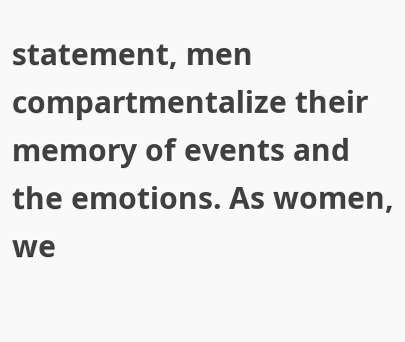statement, men compartmentalize their memory of events and the emotions. As women, we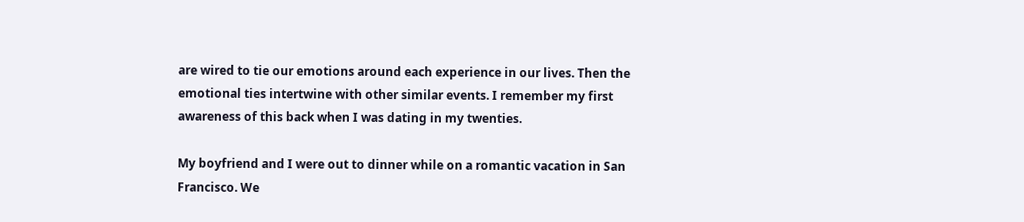are wired to tie our emotions around each experience in our lives. Then the emotional ties intertwine with other similar events. I remember my first awareness of this back when I was dating in my twenties.

My boyfriend and I were out to dinner while on a romantic vacation in San Francisco. We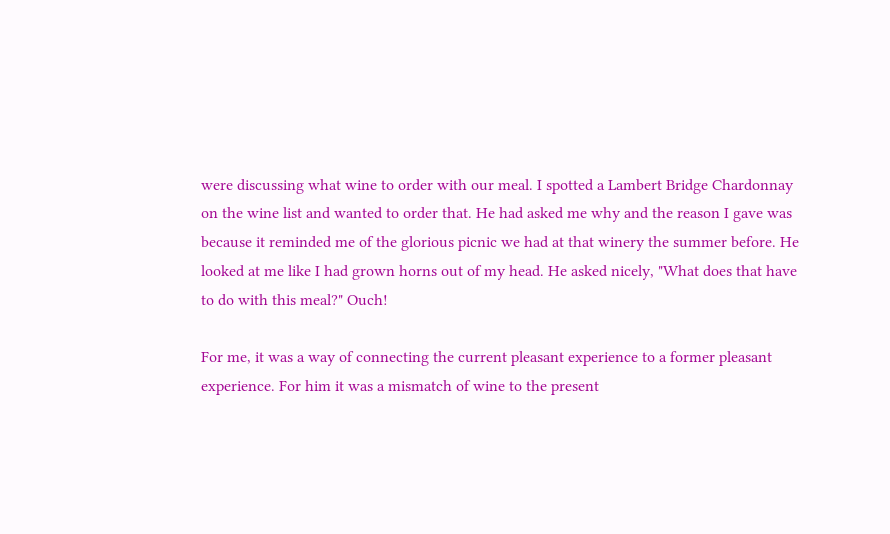were discussing what wine to order with our meal. I spotted a Lambert Bridge Chardonnay on the wine list and wanted to order that. He had asked me why and the reason I gave was because it reminded me of the glorious picnic we had at that winery the summer before. He looked at me like I had grown horns out of my head. He asked nicely, "What does that have to do with this meal?" Ouch!

For me, it was a way of connecting the current pleasant experience to a former pleasant experience. For him it was a mismatch of wine to the present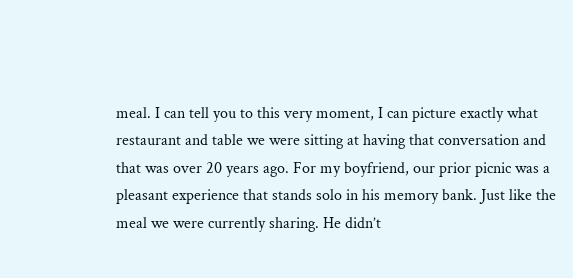meal. I can tell you to this very moment, I can picture exactly what restaurant and table we were sitting at having that conversation and that was over 20 years ago. For my boyfriend, our prior picnic was a pleasant experience that stands solo in his memory bank. Just like the meal we were currently sharing. He didn’t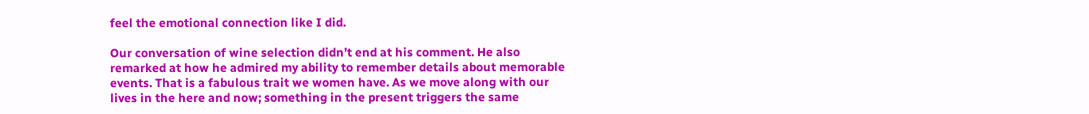feel the emotional connection like I did.

Our conversation of wine selection didn’t end at his comment. He also remarked at how he admired my ability to remember details about memorable events. That is a fabulous trait we women have. As we move along with our lives in the here and now; something in the present triggers the same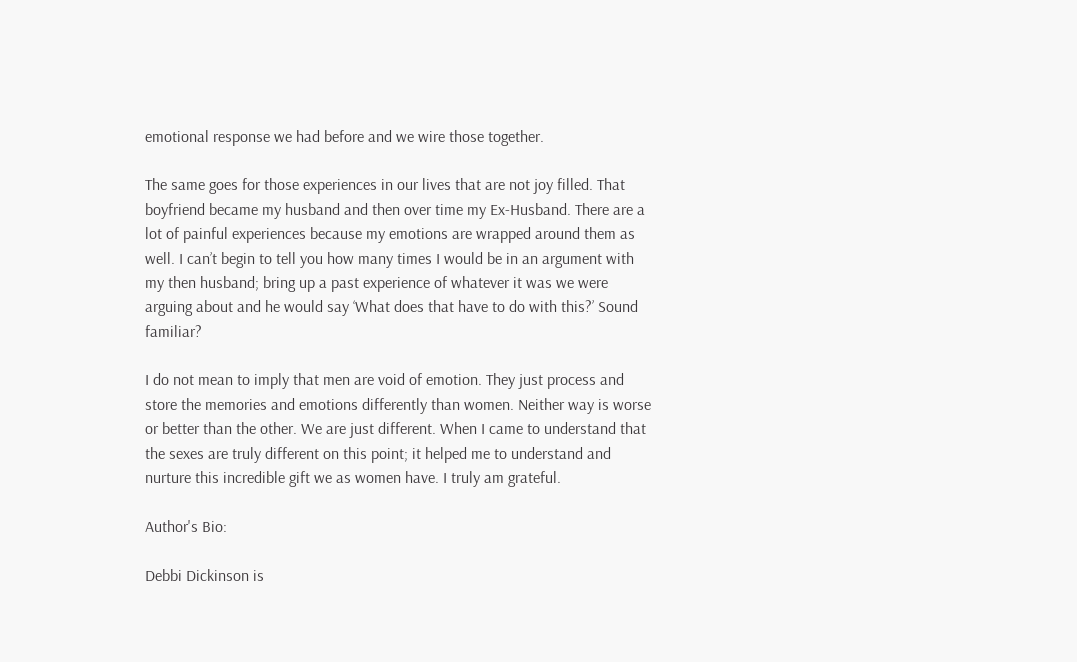emotional response we had before and we wire those together.

The same goes for those experiences in our lives that are not joy filled. That boyfriend became my husband and then over time my Ex-Husband. There are a lot of painful experiences because my emotions are wrapped around them as well. I can’t begin to tell you how many times I would be in an argument with my then husband; bring up a past experience of whatever it was we were arguing about and he would say ‘What does that have to do with this?’ Sound familiar?

I do not mean to imply that men are void of emotion. They just process and store the memories and emotions differently than women. Neither way is worse or better than the other. We are just different. When I came to understand that the sexes are truly different on this point; it helped me to understand and nurture this incredible gift we as women have. I truly am grateful.

Author's Bio:

Debbi Dickinson is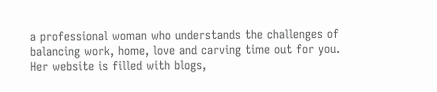a professional woman who understands the challenges of balancing work, home, love and carving time out for you. Her website is filled with blogs,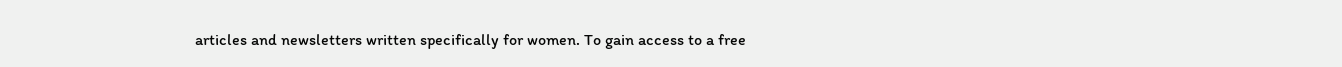articles and newsletters written specifically for women. To gain access to a free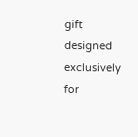gift designed exclusively for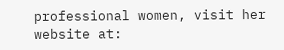professional women, visit her website at: